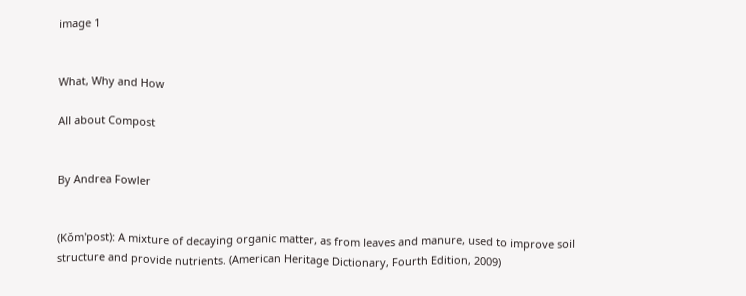image 1


What, Why and How

All about Compost


By Andrea Fowler


(Kŏm'post): A mixture of decaying organic matter, as from leaves and manure, used to improve soil structure and provide nutrients. (American Heritage Dictionary, Fourth Edition, 2009)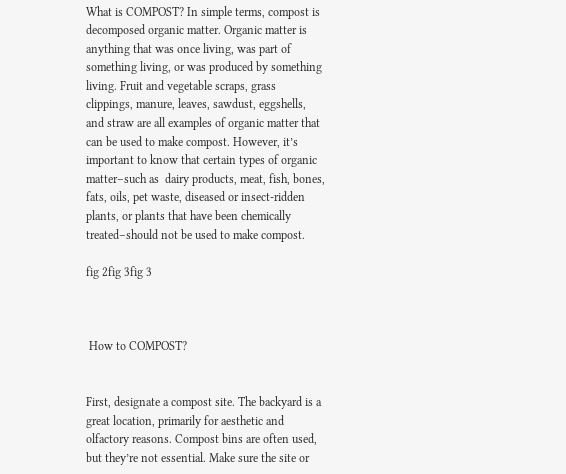What is COMPOST? In simple terms, compost is decomposed organic matter. Organic matter is anything that was once living, was part of something living, or was produced by something living. Fruit and vegetable scraps, grass clippings, manure, leaves, sawdust, eggshells, and straw are all examples of organic matter that can be used to make compost. However, it’s important to know that certain types of organic matter–such as  dairy products, meat, fish, bones, fats, oils, pet waste, diseased or insect-ridden plants, or plants that have been chemically treated–should not be used to make compost.

fig 2fig 3fig 3



 How to COMPOST?


First, designate a compost site. The backyard is a great location, primarily for aesthetic and olfactory reasons. Compost bins are often used, but they’re not essential. Make sure the site or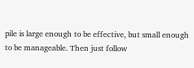pile is large enough to be effective, but small enough to be manageable. Then just follow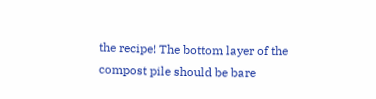the recipe! The bottom layer of the compost pile should be bare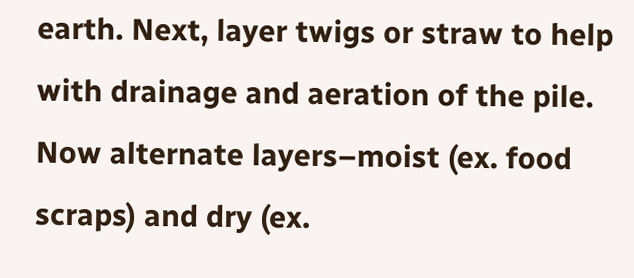earth. Next, layer twigs or straw to help with drainage and aeration of the pile. Now alternate layers–moist (ex. food scraps) and dry (ex.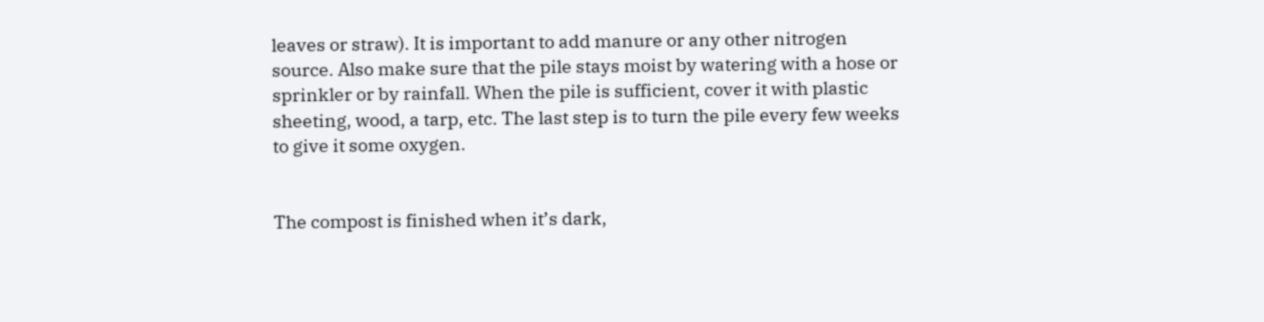leaves or straw). It is important to add manure or any other nitrogen source. Also make sure that the pile stays moist by watering with a hose or sprinkler or by rainfall. When the pile is sufficient, cover it with plastic sheeting, wood, a tarp, etc. The last step is to turn the pile every few weeks to give it some oxygen.


The compost is finished when it’s dark,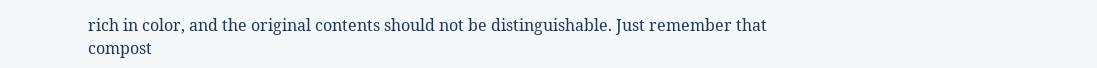rich in color, and the original contents should not be distinguishable. Just remember that compost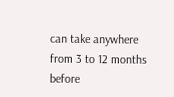can take anywhere from 3 to 12 months before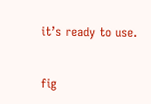it’s ready to use.


fig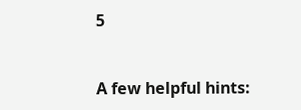5


A few helpful hints: